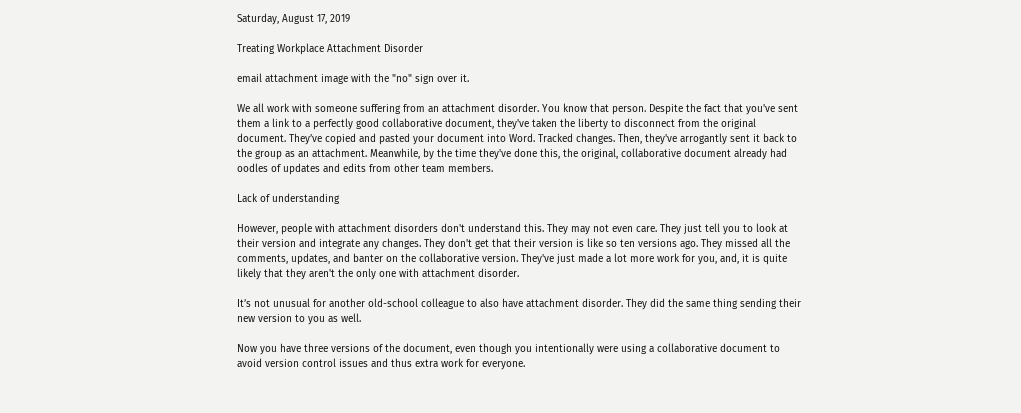Saturday, August 17, 2019

Treating Workplace Attachment Disorder

email attachment image with the "no" sign over it.

We all work with someone suffering from an attachment disorder. You know that person. Despite the fact that you've sent them a link to a perfectly good collaborative document, they've taken the liberty to disconnect from the original document. They’ve copied and pasted your document into Word. Tracked changes. Then, they've arrogantly sent it back to the group as an attachment. Meanwhile, by the time they've done this, the original, collaborative document already had oodles of updates and edits from other team members.

Lack of understanding

However, people with attachment disorders don't understand this. They may not even care. They just tell you to look at their version and integrate any changes. They don't get that their version is like so ten versions ago. They missed all the comments, updates, and banter on the collaborative version. They've just made a lot more work for you, and, it is quite likely that they aren't the only one with attachment disorder.

It’s not unusual for another old-school colleague to also have attachment disorder. They did the same thing sending their new version to you as well.

Now you have three versions of the document, even though you intentionally were using a collaborative document to avoid version control issues and thus extra work for everyone.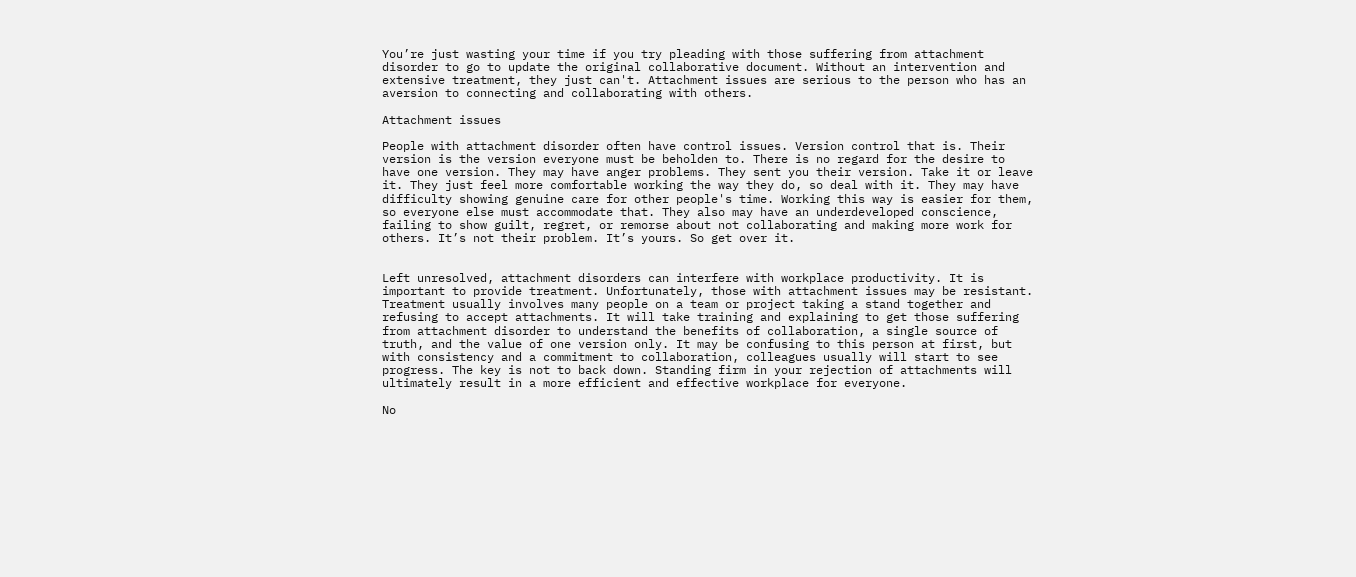You’re just wasting your time if you try pleading with those suffering from attachment disorder to go to update the original collaborative document. Without an intervention and extensive treatment, they just can't. Attachment issues are serious to the person who has an aversion to connecting and collaborating with others.

Attachment issues

People with attachment disorder often have control issues. Version control that is. Their version is the version everyone must be beholden to. There is no regard for the desire to have one version. They may have anger problems. They sent you their version. Take it or leave it. They just feel more comfortable working the way they do, so deal with it. They may have difficulty showing genuine care for other people's time. Working this way is easier for them, so everyone else must accommodate that. They also may have an underdeveloped conscience, failing to show guilt, regret, or remorse about not collaborating and making more work for others. It’s not their problem. It’s yours. So get over it.


Left unresolved, attachment disorders can interfere with workplace productivity. It is important to provide treatment. Unfortunately, those with attachment issues may be resistant. Treatment usually involves many people on a team or project taking a stand together and refusing to accept attachments. It will take training and explaining to get those suffering from attachment disorder to understand the benefits of collaboration, a single source of truth, and the value of one version only. It may be confusing to this person at first, but with consistency and a commitment to collaboration, colleagues usually will start to see progress. The key is not to back down. Standing firm in your rejection of attachments will ultimately result in a more efficient and effective workplace for everyone.

No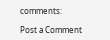comments:

Post a Comment